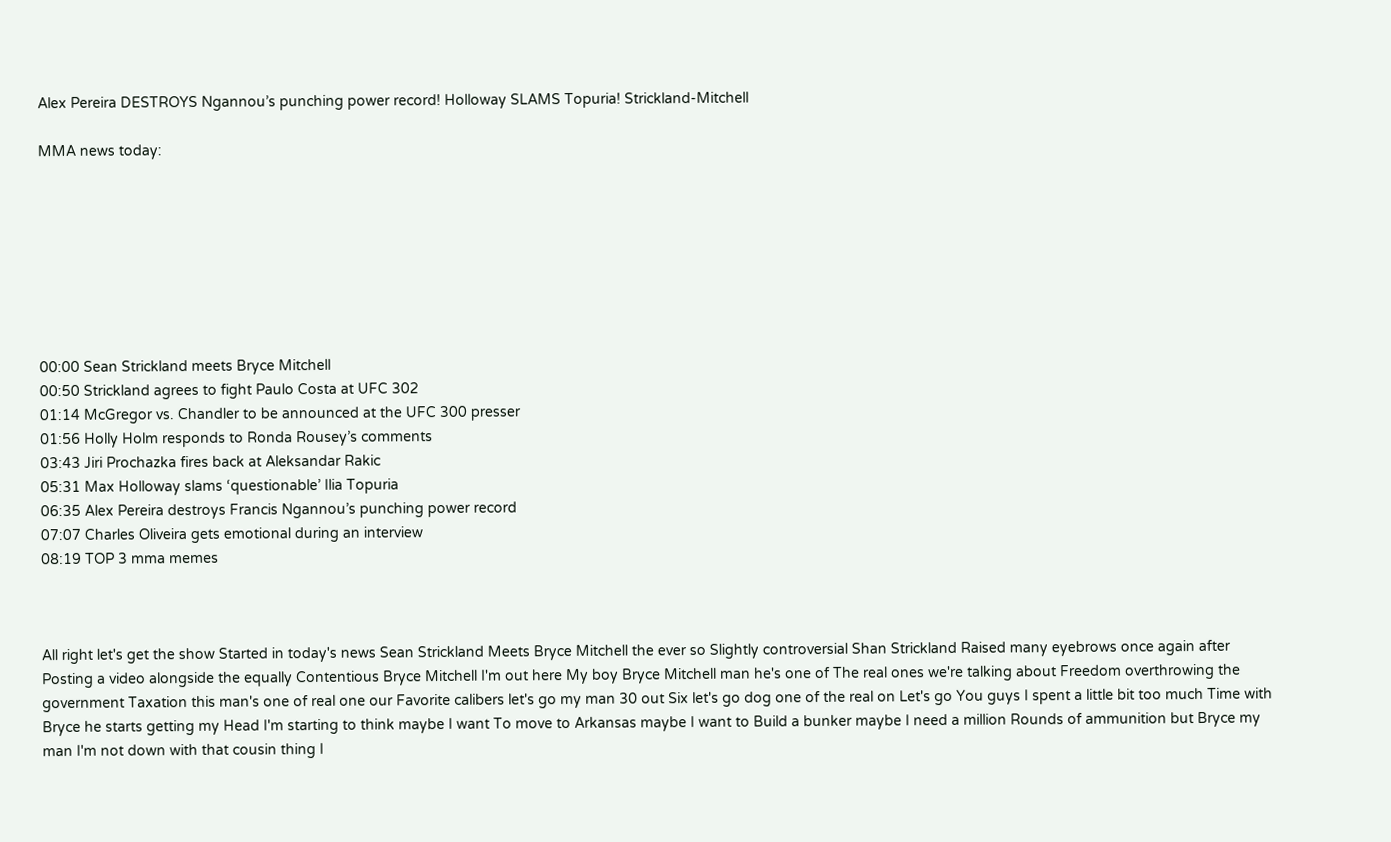Alex Pereira DESTROYS Ngannou’s punching power record! Holloway SLAMS Topuria! Strickland-Mitchell

MMA news today:








00:00 Sean Strickland meets Bryce Mitchell
00:50 Strickland agrees to fight Paulo Costa at UFC 302
01:14 McGregor vs. Chandler to be announced at the UFC 300 presser
01:56 Holly Holm responds to Ronda Rousey’s comments
03:43 Jiri Prochazka fires back at Aleksandar Rakic
05:31 Max Holloway slams ‘questionable’ Ilia Topuria
06:35 Alex Pereira destroys Francis Ngannou’s punching power record
07:07 Charles Oliveira gets emotional during an interview
08:19 TOP 3 mma memes



All right let's get the show Started in today's news Sean Strickland Meets Bryce Mitchell the ever so Slightly controversial Shan Strickland Raised many eyebrows once again after Posting a video alongside the equally Contentious Bryce Mitchell I'm out here My boy Bryce Mitchell man he's one of The real ones we're talking about Freedom overthrowing the government Taxation this man's one of real one our Favorite calibers let's go my man 30 out Six let's go dog one of the real on Let's go You guys I spent a little bit too much Time with Bryce he starts getting my Head I'm starting to think maybe I want To move to Arkansas maybe I want to Build a bunker maybe I need a million Rounds of ammunition but Bryce my man I'm not down with that cousin thing I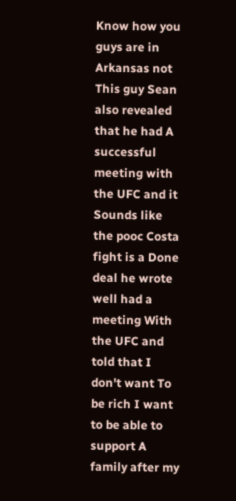Know how you guys are in Arkansas not This guy Sean also revealed that he had A successful meeting with the UFC and it Sounds like the pooc Costa fight is a Done deal he wrote well had a meeting With the UFC and told that I don't want To be rich I want to be able to support A family after my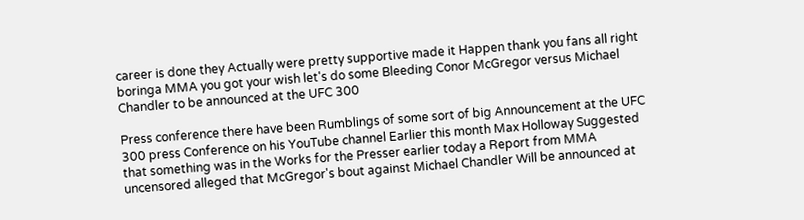career is done they Actually were pretty supportive made it Happen thank you fans all right boringa MMA you got your wish let's do some Bleeding Conor McGregor versus Michael Chandler to be announced at the UFC 300

Press conference there have been Rumblings of some sort of big Announcement at the UFC 300 press Conference on his YouTube channel Earlier this month Max Holloway Suggested that something was in the Works for the Presser earlier today a Report from MMA uncensored alleged that McGregor's bout against Michael Chandler Will be announced at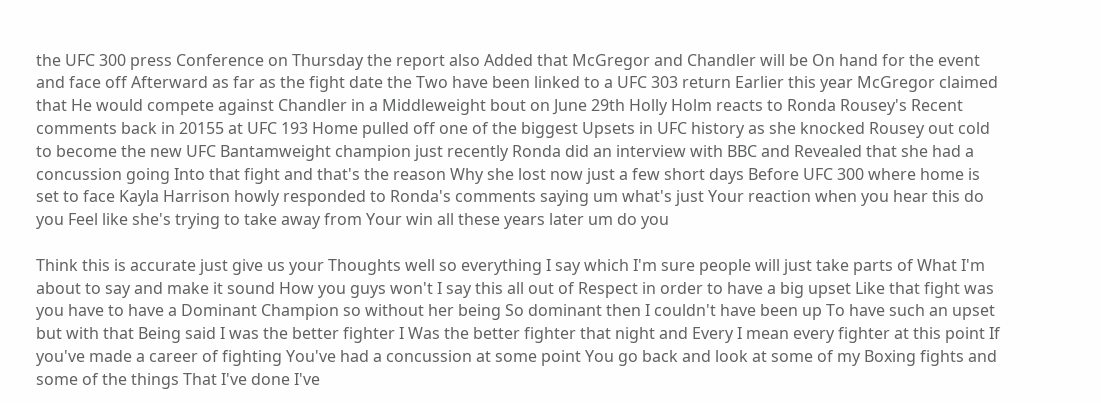the UFC 300 press Conference on Thursday the report also Added that McGregor and Chandler will be On hand for the event and face off Afterward as far as the fight date the Two have been linked to a UFC 303 return Earlier this year McGregor claimed that He would compete against Chandler in a Middleweight bout on June 29th Holly Holm reacts to Ronda Rousey's Recent comments back in 20155 at UFC 193 Home pulled off one of the biggest Upsets in UFC history as she knocked Rousey out cold to become the new UFC Bantamweight champion just recently Ronda did an interview with BBC and Revealed that she had a concussion going Into that fight and that's the reason Why she lost now just a few short days Before UFC 300 where home is set to face Kayla Harrison howly responded to Ronda's comments saying um what's just Your reaction when you hear this do you Feel like she's trying to take away from Your win all these years later um do you

Think this is accurate just give us your Thoughts well so everything I say which I'm sure people will just take parts of What I'm about to say and make it sound How you guys won't I say this all out of Respect in order to have a big upset Like that fight was you have to have a Dominant Champion so without her being So dominant then I couldn't have been up To have such an upset but with that Being said I was the better fighter I Was the better fighter that night and Every I mean every fighter at this point If you've made a career of fighting You've had a concussion at some point You go back and look at some of my Boxing fights and some of the things That I've done I've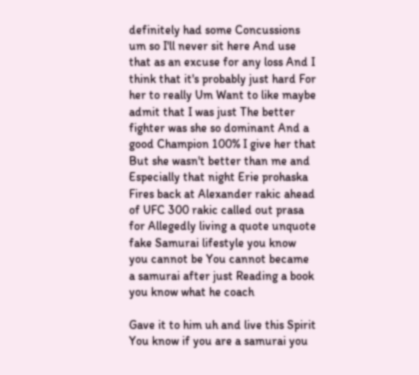definitely had some Concussions um so I'll never sit here And use that as an excuse for any loss And I think that it's probably just hard For her to really Um Want to like maybe admit that I was just The better fighter was she so dominant And a good Champion 100% I give her that But she wasn't better than me and Especially that night Erie prohaska Fires back at Alexander rakic ahead of UFC 300 rakic called out prasa for Allegedly living a quote unquote fake Samurai lifestyle you know you cannot be You cannot became a samurai after just Reading a book you know what he coach

Gave it to him uh and live this Spirit You know if you are a samurai you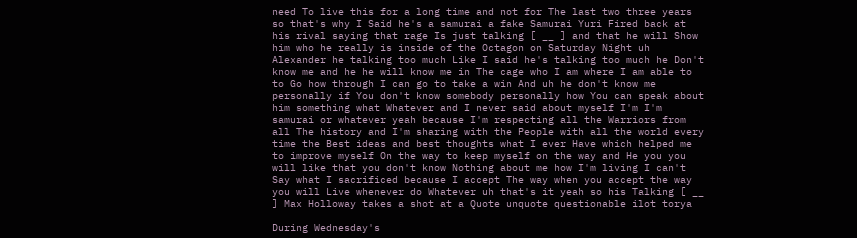need To live this for a long time and not for The last two three years so that's why I Said he's a samurai a fake Samurai Yuri Fired back at his rival saying that rage Is just talking [ __ ] and that he will Show him who he really is inside of the Octagon on Saturday Night uh Alexander he talking too much Like I said he's talking too much he Don't know me and he he will know me in The cage who I am where I am able to to Go how through I can go to take a win And uh he don't know me personally if You don't know somebody personally how You can speak about him something what Whatever and I never said about myself I'm I'm samurai or whatever yeah because I'm respecting all the Warriors from all The history and I'm sharing with the People with all the world every time the Best ideas and best thoughts what I ever Have which helped me to improve myself On the way to keep myself on the way and He you you will like that you don't know Nothing about me how I'm living I can't Say what I sacrificed because I accept The way when you accept the way you will Live whenever do Whatever uh that's it yeah so his Talking [ __ ] Max Holloway takes a shot at a Quote unquote questionable ilot torya

During Wednesday's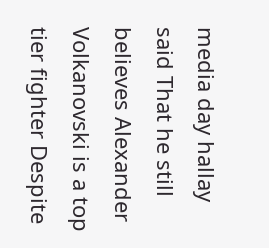media day hallay said That he still believes Alexander Volkanovski is a top tier fighter Despite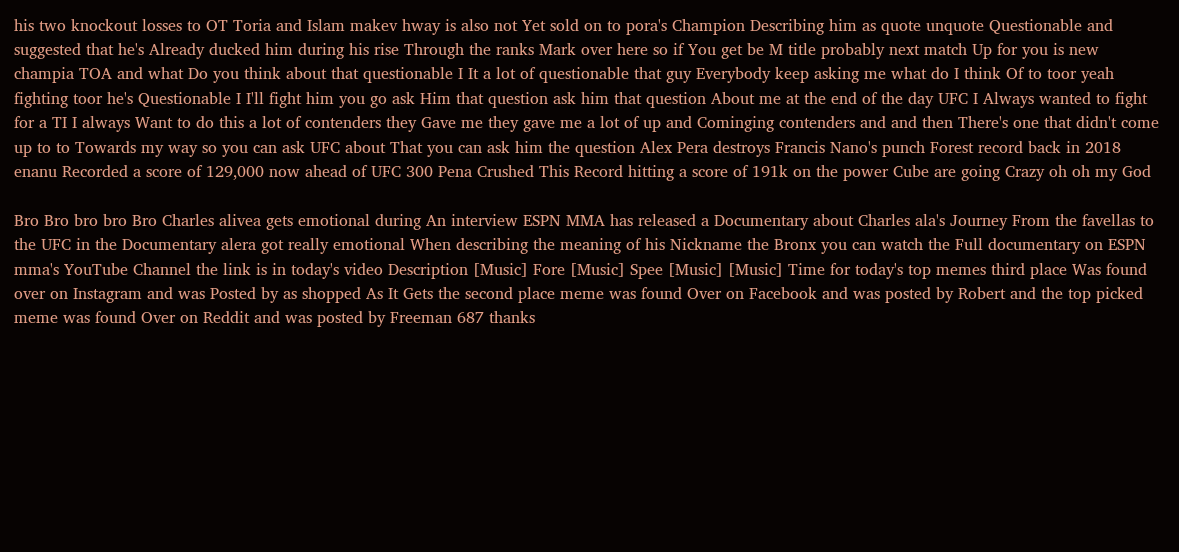his two knockout losses to OT Toria and Islam makev hway is also not Yet sold on to pora's Champion Describing him as quote unquote Questionable and suggested that he's Already ducked him during his rise Through the ranks Mark over here so if You get be M title probably next match Up for you is new champia TOA and what Do you think about that questionable I It a lot of questionable that guy Everybody keep asking me what do I think Of to toor yeah fighting toor he's Questionable I I'll fight him you go ask Him that question ask him that question About me at the end of the day UFC I Always wanted to fight for a TI I always Want to do this a lot of contenders they Gave me they gave me a lot of up and Cominging contenders and and then There's one that didn't come up to to Towards my way so you can ask UFC about That you can ask him the question Alex Pera destroys Francis Nano's punch Forest record back in 2018 enanu Recorded a score of 129,000 now ahead of UFC 300 Pena Crushed This Record hitting a score of 191k on the power Cube are going Crazy oh oh my God

Bro Bro bro bro Bro Charles alivea gets emotional during An interview ESPN MMA has released a Documentary about Charles ala's Journey From the favellas to the UFC in the Documentary alera got really emotional When describing the meaning of his Nickname the Bronx you can watch the Full documentary on ESPN mma's YouTube Channel the link is in today's video Description [Music] Fore [Music] Spee [Music] [Music] Time for today's top memes third place Was found over on Instagram and was Posted by as shopped As It Gets the second place meme was found Over on Facebook and was posted by Robert and the top picked meme was found Over on Reddit and was posted by Freeman 687 thanks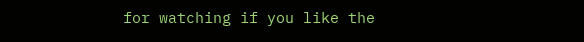for watching if you like the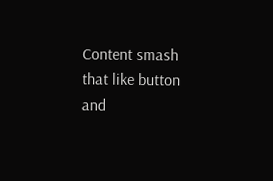Content smash that like button and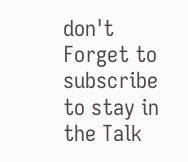don't Forget to subscribe to stay in the Talk